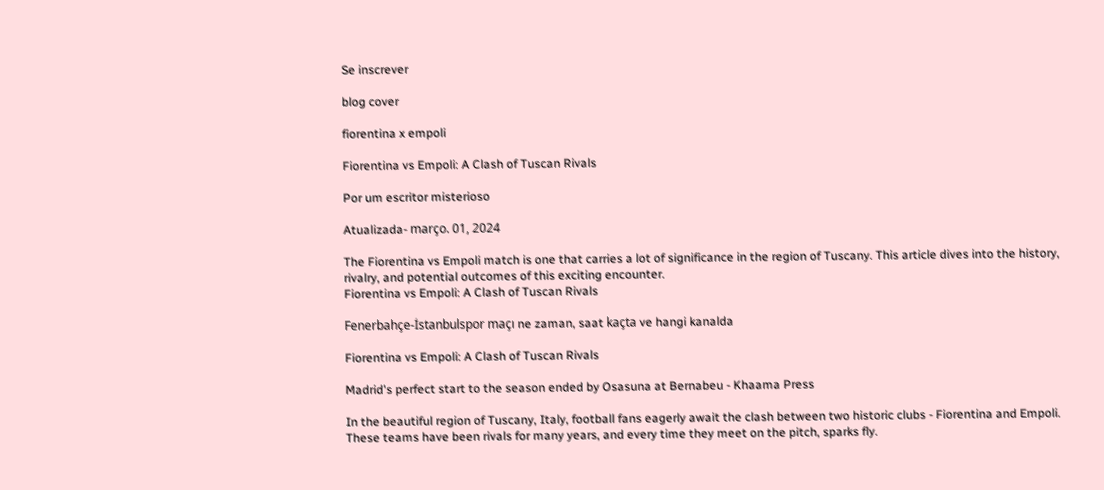Se inscrever

blog cover

fiorentina x empoli

Fiorentina vs Empoli: A Clash of Tuscan Rivals

Por um escritor misterioso

Atualizada- março. 01, 2024

The Fiorentina vs Empoli match is one that carries a lot of significance in the region of Tuscany. This article dives into the history, rivalry, and potential outcomes of this exciting encounter.
Fiorentina vs Empoli: A Clash of Tuscan Rivals

Fenerbahçe-İstanbulspor maçı ne zaman, saat kaçta ve hangi kanalda

Fiorentina vs Empoli: A Clash of Tuscan Rivals

Madrid's perfect start to the season ended by Osasuna at Bernabeu - Khaama Press

In the beautiful region of Tuscany, Italy, football fans eagerly await the clash between two historic clubs - Fiorentina and Empoli. These teams have been rivals for many years, and every time they meet on the pitch, sparks fly.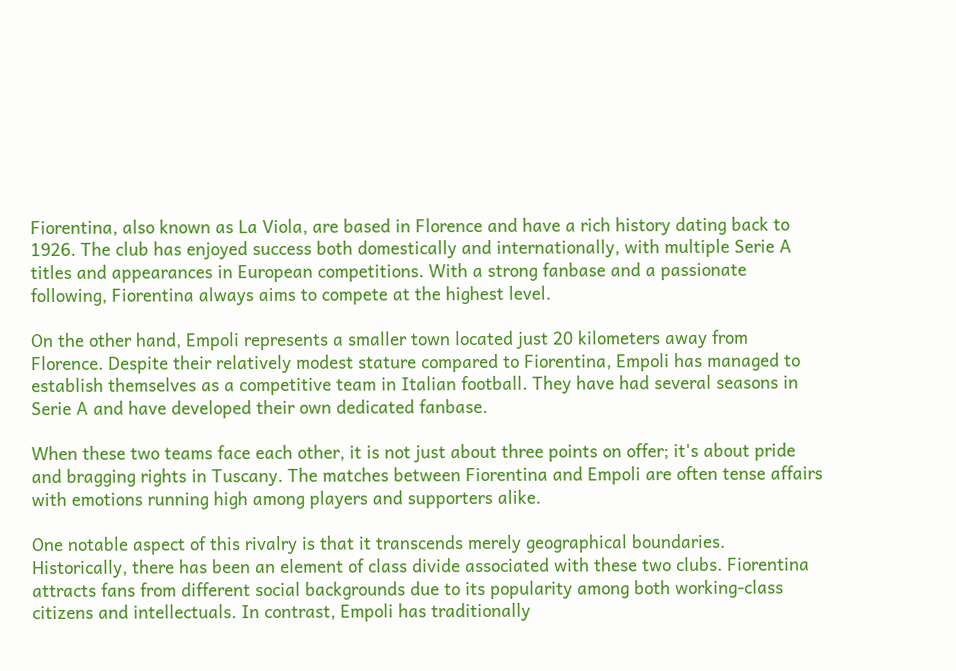Fiorentina, also known as La Viola, are based in Florence and have a rich history dating back to 1926. The club has enjoyed success both domestically and internationally, with multiple Serie A titles and appearances in European competitions. With a strong fanbase and a passionate following, Fiorentina always aims to compete at the highest level.

On the other hand, Empoli represents a smaller town located just 20 kilometers away from Florence. Despite their relatively modest stature compared to Fiorentina, Empoli has managed to establish themselves as a competitive team in Italian football. They have had several seasons in Serie A and have developed their own dedicated fanbase.

When these two teams face each other, it is not just about three points on offer; it's about pride and bragging rights in Tuscany. The matches between Fiorentina and Empoli are often tense affairs with emotions running high among players and supporters alike.

One notable aspect of this rivalry is that it transcends merely geographical boundaries. Historically, there has been an element of class divide associated with these two clubs. Fiorentina attracts fans from different social backgrounds due to its popularity among both working-class citizens and intellectuals. In contrast, Empoli has traditionally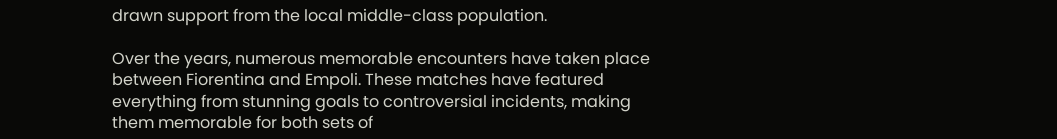drawn support from the local middle-class population.

Over the years, numerous memorable encounters have taken place between Fiorentina and Empoli. These matches have featured everything from stunning goals to controversial incidents, making them memorable for both sets of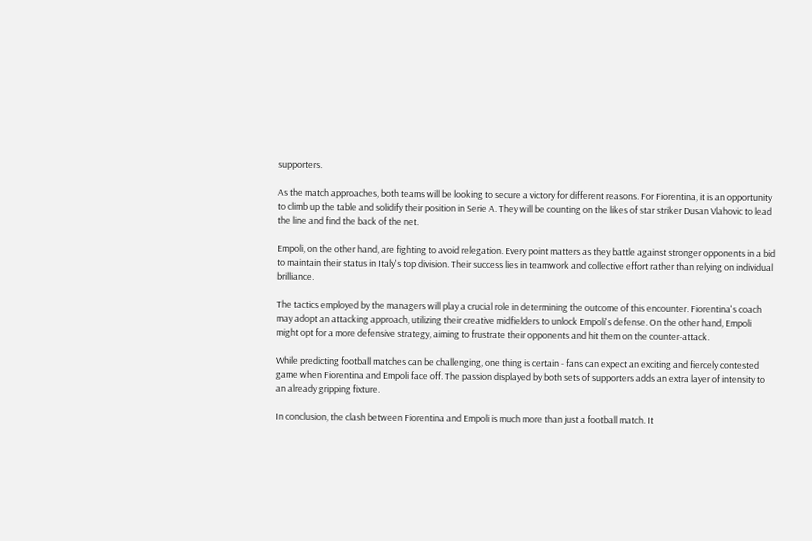supporters.

As the match approaches, both teams will be looking to secure a victory for different reasons. For Fiorentina, it is an opportunity to climb up the table and solidify their position in Serie A. They will be counting on the likes of star striker Dusan Vlahovic to lead the line and find the back of the net.

Empoli, on the other hand, are fighting to avoid relegation. Every point matters as they battle against stronger opponents in a bid to maintain their status in Italy's top division. Their success lies in teamwork and collective effort rather than relying on individual brilliance.

The tactics employed by the managers will play a crucial role in determining the outcome of this encounter. Fiorentina's coach may adopt an attacking approach, utilizing their creative midfielders to unlock Empoli's defense. On the other hand, Empoli might opt for a more defensive strategy, aiming to frustrate their opponents and hit them on the counter-attack.

While predicting football matches can be challenging, one thing is certain - fans can expect an exciting and fiercely contested game when Fiorentina and Empoli face off. The passion displayed by both sets of supporters adds an extra layer of intensity to an already gripping fixture.

In conclusion, the clash between Fiorentina and Empoli is much more than just a football match. It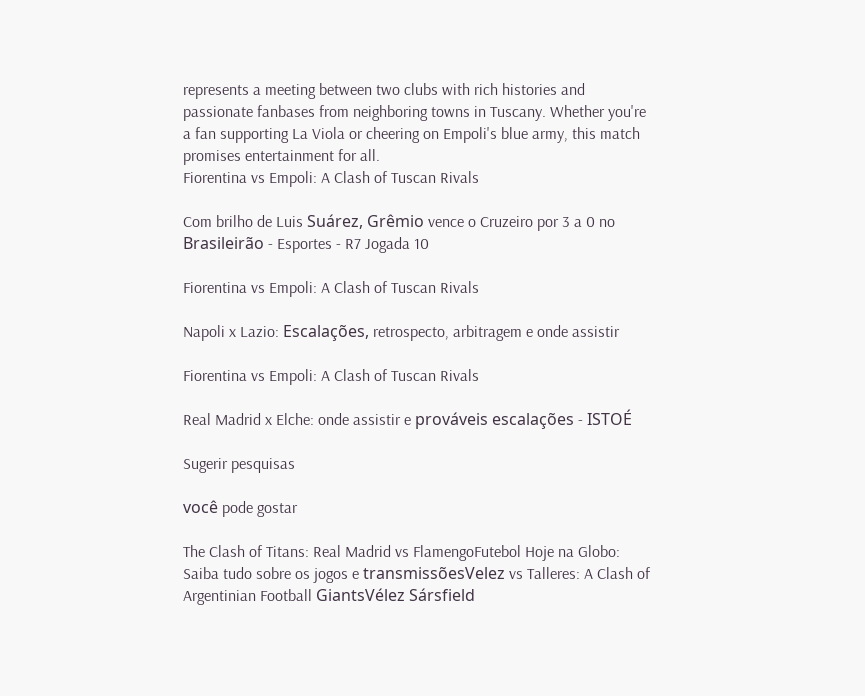represents a meeting between two clubs with rich histories and passionate fanbases from neighboring towns in Tuscany. Whether you're a fan supporting La Viola or cheering on Empoli's blue army, this match promises entertainment for all.
Fiorentina vs Empoli: A Clash of Tuscan Rivals

Com brilho de Luis Suárez, Grêmio vence o Cruzeiro por 3 a 0 no Brasileirão - Esportes - R7 Jogada 10

Fiorentina vs Empoli: A Clash of Tuscan Rivals

Napoli x Lazio: Escalações, retrospecto, arbitragem e onde assistir

Fiorentina vs Empoli: A Clash of Tuscan Rivals

Real Madrid x Elche: onde assistir e prováveis escalações - ISTOÉ

Sugerir pesquisas

você pode gostar

The Clash of Titans: Real Madrid vs FlamengoFutebol Hoje na Globo: Saiba tudo sobre os jogos e transmissõesVelez vs Talleres: A Clash of Argentinian Football GiantsVélez Sársfield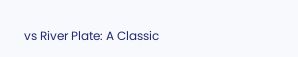vs River Plate: A Classic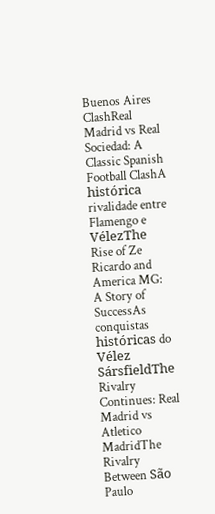Buenos Aires ClashReal Madrid vs Real Sociedad: A Classic Spanish Football ClashA histórica rivalidade entre Flamengo e VélezThe Rise of Ze Ricardo and America MG: A Story of SuccessAs conquistas históricas do Vélez SársfieldThe Rivalry Continues: Real Madrid vs Atletico MadridThe Rivalry Between São Paulo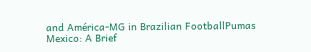and América-MG in Brazilian FootballPumas Mexico: A Brief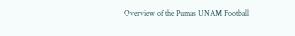Overview of the Pumas UNAM Football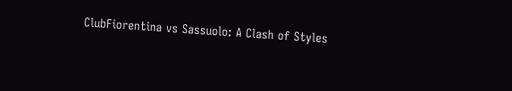ClubFiorentina vs Sassuolo: A Clash of Styles